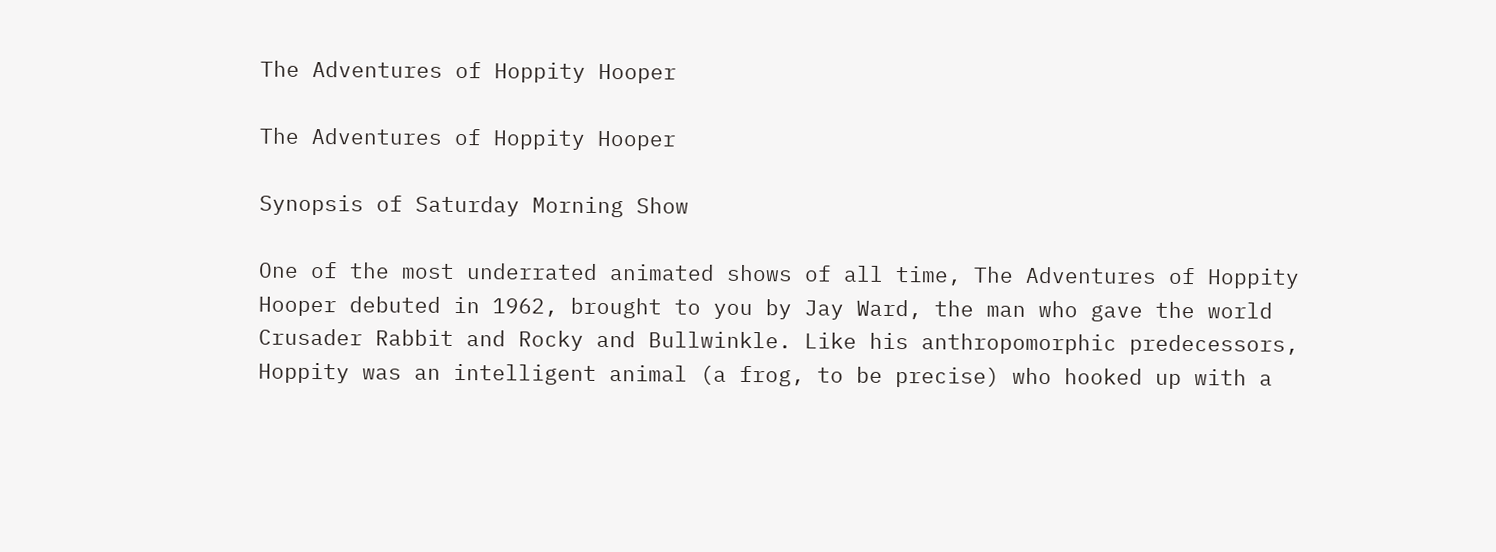The Adventures of Hoppity Hooper

The Adventures of Hoppity Hooper

Synopsis of Saturday Morning Show

One of the most underrated animated shows of all time, The Adventures of Hoppity Hooper debuted in 1962, brought to you by Jay Ward, the man who gave the world Crusader Rabbit and Rocky and Bullwinkle. Like his anthropomorphic predecessors, Hoppity was an intelligent animal (a frog, to be precise) who hooked up with a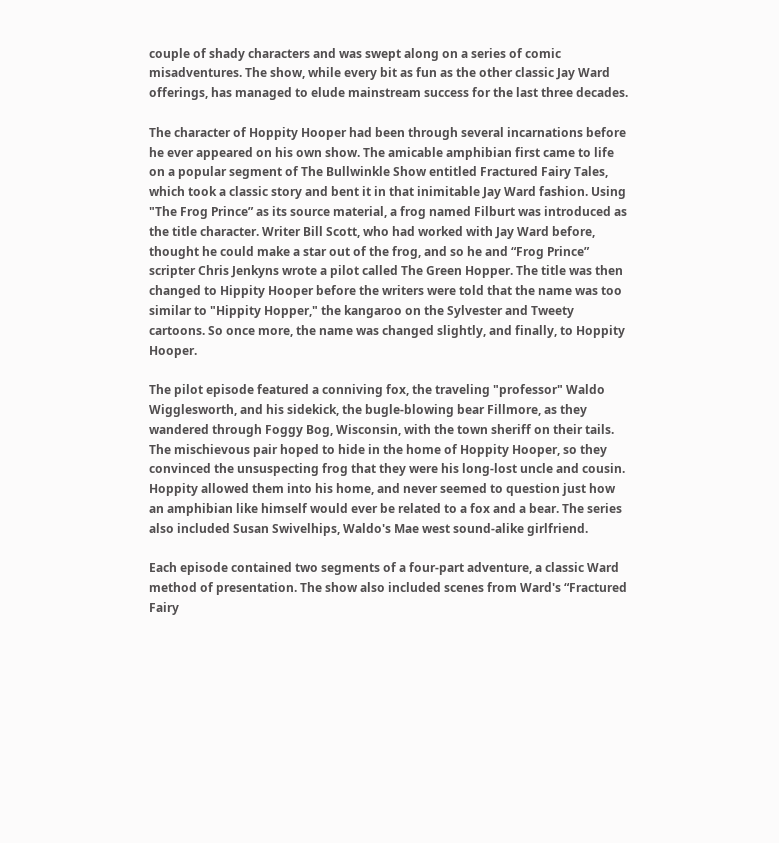couple of shady characters and was swept along on a series of comic misadventures. The show, while every bit as fun as the other classic Jay Ward offerings, has managed to elude mainstream success for the last three decades.

The character of Hoppity Hooper had been through several incarnations before he ever appeared on his own show. The amicable amphibian first came to life on a popular segment of The Bullwinkle Show entitled Fractured Fairy Tales, which took a classic story and bent it in that inimitable Jay Ward fashion. Using "The Frog Prince” as its source material, a frog named Filburt was introduced as the title character. Writer Bill Scott, who had worked with Jay Ward before, thought he could make a star out of the frog, and so he and “Frog Prince” scripter Chris Jenkyns wrote a pilot called The Green Hopper. The title was then changed to Hippity Hooper before the writers were told that the name was too similar to "Hippity Hopper," the kangaroo on the Sylvester and Tweety cartoons. So once more, the name was changed slightly, and finally, to Hoppity Hooper.

The pilot episode featured a conniving fox, the traveling "professor" Waldo Wigglesworth, and his sidekick, the bugle-blowing bear Fillmore, as they wandered through Foggy Bog, Wisconsin, with the town sheriff on their tails. The mischievous pair hoped to hide in the home of Hoppity Hooper, so they convinced the unsuspecting frog that they were his long-lost uncle and cousin. Hoppity allowed them into his home, and never seemed to question just how an amphibian like himself would ever be related to a fox and a bear. The series also included Susan Swivelhips, Waldo's Mae west sound-alike girlfriend.

Each episode contained two segments of a four-part adventure, a classic Ward method of presentation. The show also included scenes from Ward's “Fractured Fairy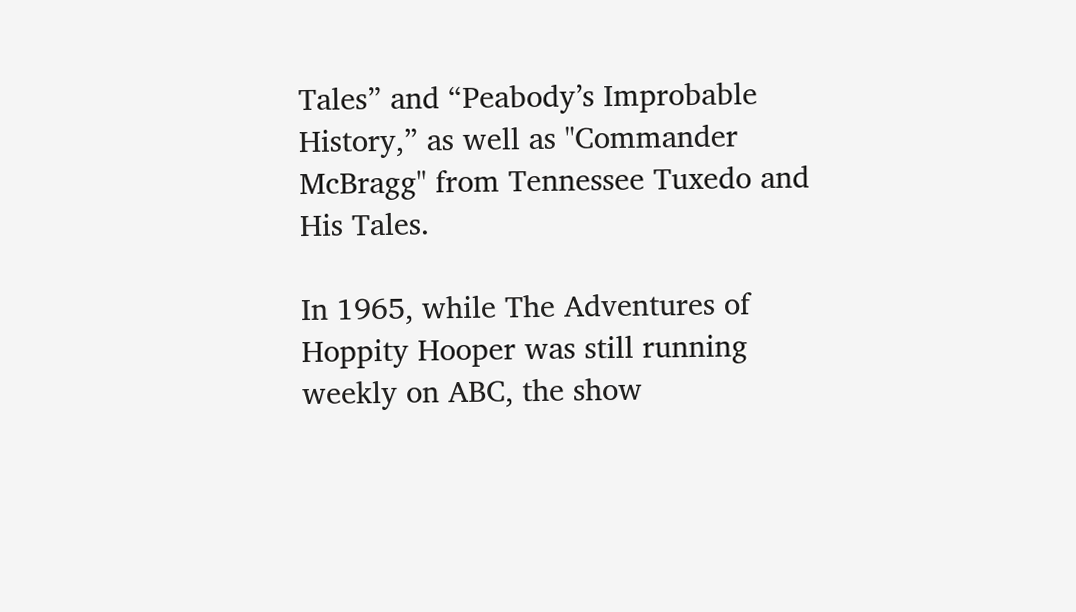Tales” and “Peabody’s Improbable History,” as well as "Commander McBragg" from Tennessee Tuxedo and His Tales.

In 1965, while The Adventures of Hoppity Hooper was still running weekly on ABC, the show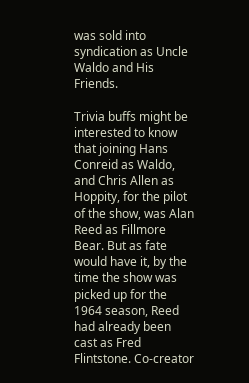was sold into syndication as Uncle Waldo and His Friends.

Trivia buffs might be interested to know that joining Hans Conreid as Waldo, and Chris Allen as Hoppity, for the pilot of the show, was Alan Reed as Fillmore Bear. But as fate would have it, by the time the show was picked up for the 1964 season, Reed had already been cast as Fred Flintstone. Co-creator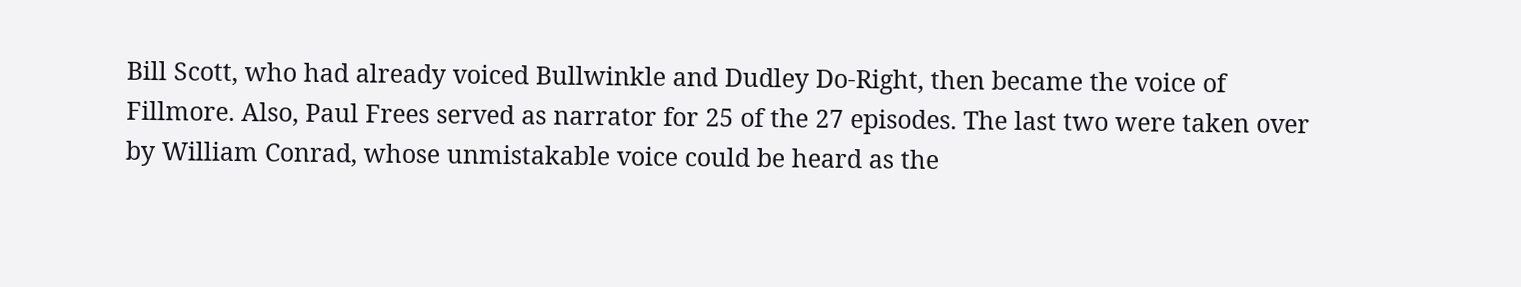Bill Scott, who had already voiced Bullwinkle and Dudley Do-Right, then became the voice of Fillmore. Also, Paul Frees served as narrator for 25 of the 27 episodes. The last two were taken over by William Conrad, whose unmistakable voice could be heard as the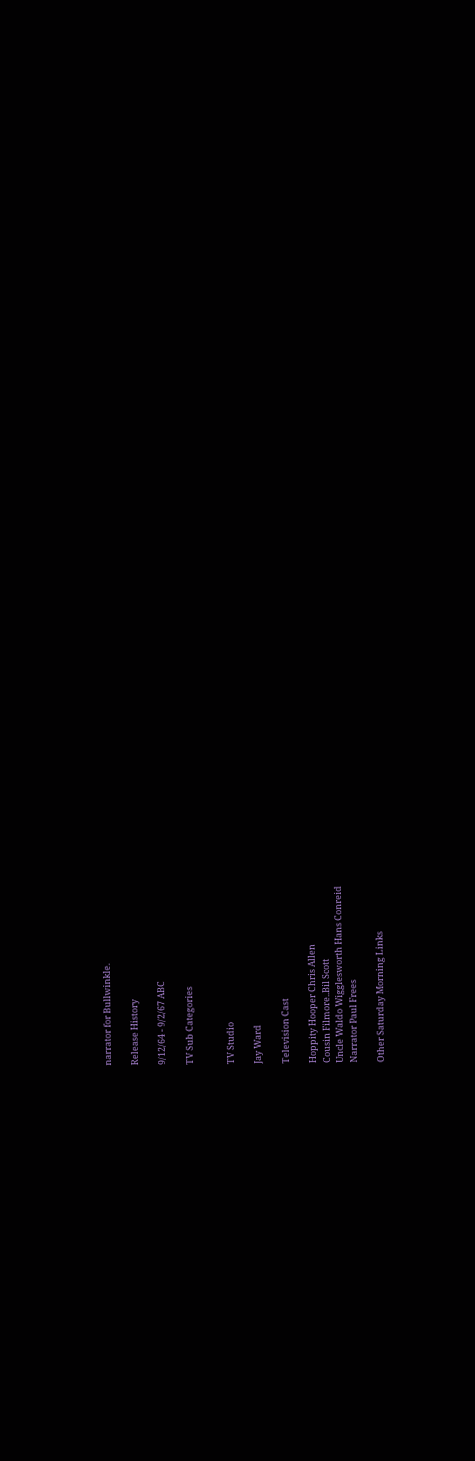narrator for Bullwinkle.

Release History

9/12/64 - 9/2/67 ABC

TV Sub Categories


TV Studio

Jay Ward

Television Cast

Hoppity Hooper Chris Allen
Cousin Filmore..Bil Scott
Uncle Waldo Wigglesworth Hans Conreid
Narrator Paul Frees

Other Saturday Morning Links